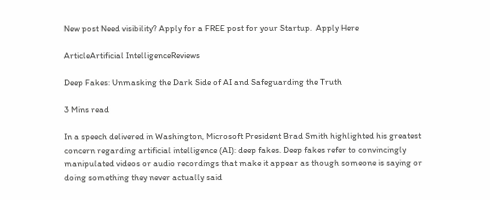New post Need visibility? Apply for a FREE post for your Startup.  Apply Here

ArticleArtificial IntelligenceReviews

Deep Fakes: Unmasking the Dark Side of AI and Safeguarding the Truth

3 Mins read

In a speech delivered in Washington, Microsoft President Brad Smith highlighted his greatest concern regarding artificial intelligence (AI): deep fakes. Deep fakes refer to convincingly manipulated videos or audio recordings that make it appear as though someone is saying or doing something they never actually said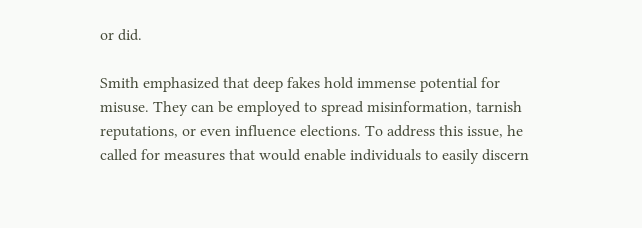or did.

Smith emphasized that deep fakes hold immense potential for misuse. They can be employed to spread misinformation, tarnish reputations, or even influence elections. To address this issue, he called for measures that would enable individuals to easily discern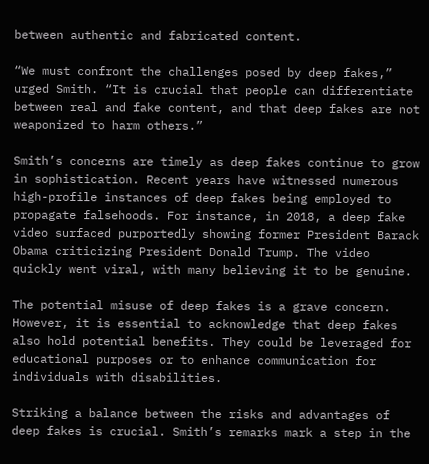between authentic and fabricated content.

“We must confront the challenges posed by deep fakes,” urged Smith. “It is crucial that people can differentiate between real and fake content, and that deep fakes are not weaponized to harm others.”

Smith’s concerns are timely as deep fakes continue to grow in sophistication. Recent years have witnessed numerous high-profile instances of deep fakes being employed to propagate falsehoods. For instance, in 2018, a deep fake video surfaced purportedly showing former President Barack Obama criticizing President Donald Trump. The video quickly went viral, with many believing it to be genuine.

The potential misuse of deep fakes is a grave concern. However, it is essential to acknowledge that deep fakes also hold potential benefits. They could be leveraged for educational purposes or to enhance communication for individuals with disabilities.

Striking a balance between the risks and advantages of deep fakes is crucial. Smith’s remarks mark a step in the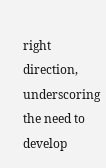right direction, underscoring the need to develop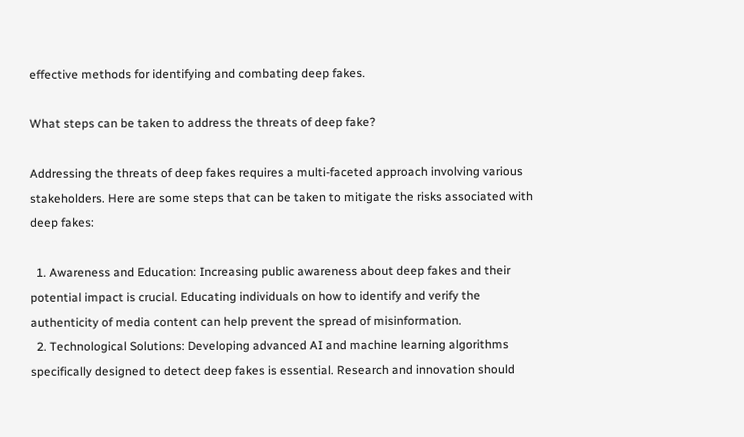effective methods for identifying and combating deep fakes.

What steps can be taken to address the threats of deep fake?

Addressing the threats of deep fakes requires a multi-faceted approach involving various stakeholders. Here are some steps that can be taken to mitigate the risks associated with deep fakes:

  1. Awareness and Education: Increasing public awareness about deep fakes and their potential impact is crucial. Educating individuals on how to identify and verify the authenticity of media content can help prevent the spread of misinformation.
  2. Technological Solutions: Developing advanced AI and machine learning algorithms specifically designed to detect deep fakes is essential. Research and innovation should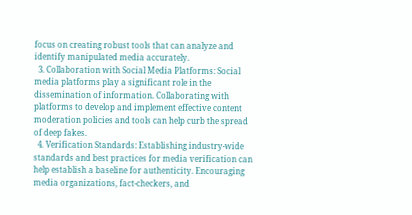focus on creating robust tools that can analyze and identify manipulated media accurately.
  3. Collaboration with Social Media Platforms: Social media platforms play a significant role in the dissemination of information. Collaborating with platforms to develop and implement effective content moderation policies and tools can help curb the spread of deep fakes.
  4. Verification Standards: Establishing industry-wide standards and best practices for media verification can help establish a baseline for authenticity. Encouraging media organizations, fact-checkers, and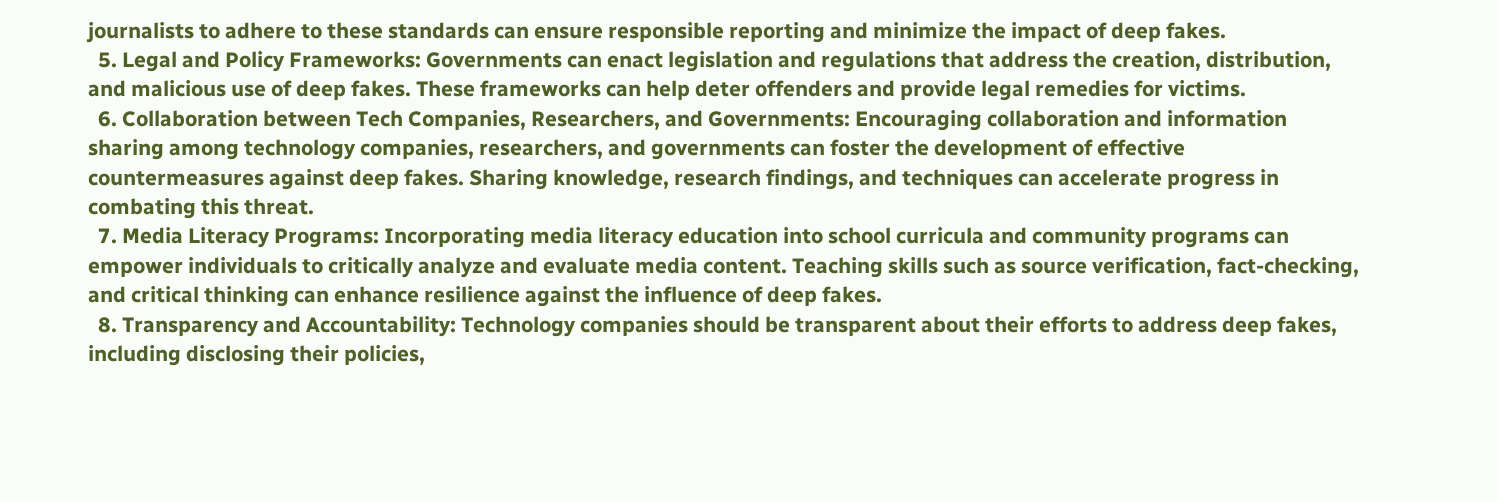journalists to adhere to these standards can ensure responsible reporting and minimize the impact of deep fakes.
  5. Legal and Policy Frameworks: Governments can enact legislation and regulations that address the creation, distribution, and malicious use of deep fakes. These frameworks can help deter offenders and provide legal remedies for victims.
  6. Collaboration between Tech Companies, Researchers, and Governments: Encouraging collaboration and information sharing among technology companies, researchers, and governments can foster the development of effective countermeasures against deep fakes. Sharing knowledge, research findings, and techniques can accelerate progress in combating this threat.
  7. Media Literacy Programs: Incorporating media literacy education into school curricula and community programs can empower individuals to critically analyze and evaluate media content. Teaching skills such as source verification, fact-checking, and critical thinking can enhance resilience against the influence of deep fakes.
  8. Transparency and Accountability: Technology companies should be transparent about their efforts to address deep fakes, including disclosing their policies,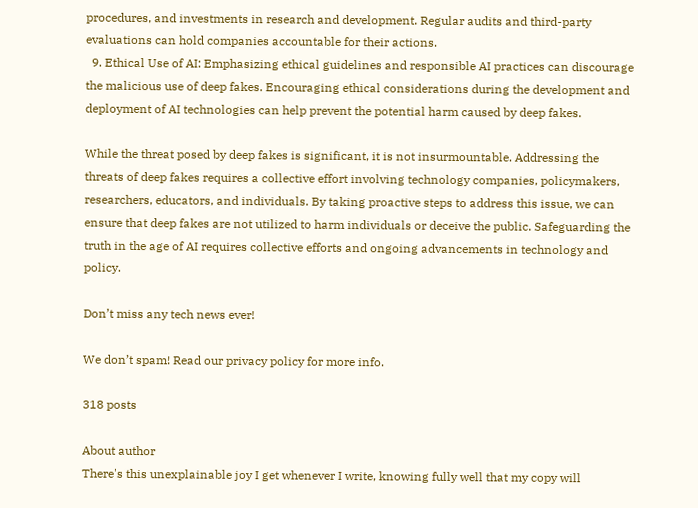procedures, and investments in research and development. Regular audits and third-party evaluations can hold companies accountable for their actions.
  9. Ethical Use of AI: Emphasizing ethical guidelines and responsible AI practices can discourage the malicious use of deep fakes. Encouraging ethical considerations during the development and deployment of AI technologies can help prevent the potential harm caused by deep fakes.

While the threat posed by deep fakes is significant, it is not insurmountable. Addressing the threats of deep fakes requires a collective effort involving technology companies, policymakers, researchers, educators, and individuals. By taking proactive steps to address this issue, we can ensure that deep fakes are not utilized to harm individuals or deceive the public. Safeguarding the truth in the age of AI requires collective efforts and ongoing advancements in technology and policy.

Don’t miss any tech news ever!

We don’t spam! Read our privacy policy for more info.

318 posts

About author
There's this unexplainable joy I get whenever I write, knowing fully well that my copy will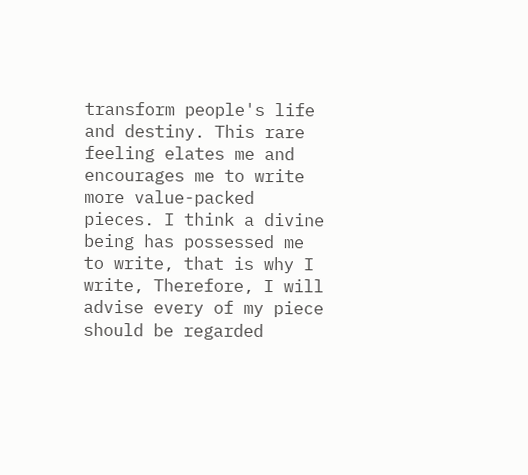transform people's life and destiny. This rare feeling elates me and encourages me to write more value-packed pieces. I think a divine being has possessed me to write, that is why I write, Therefore, I will advise every of my piece should be regarded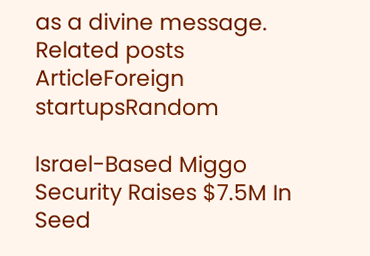as a divine message.
Related posts
ArticleForeign startupsRandom

Israel-Based Miggo Security Raises $7.5M In Seed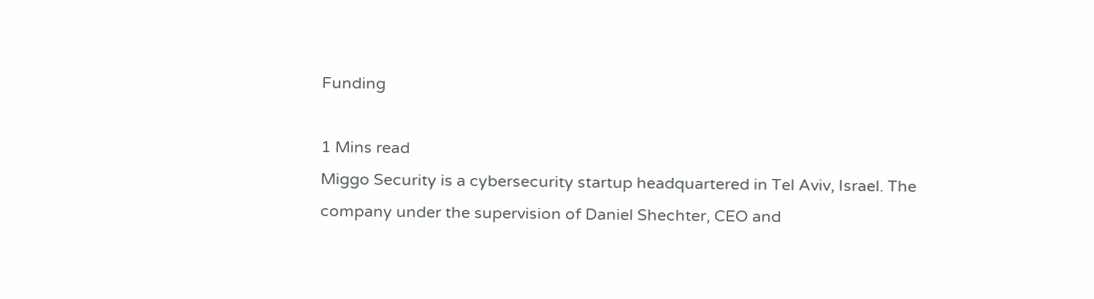Funding

1 Mins read
Miggo Security is a cybersecurity startup headquartered in Tel Aviv, Israel. The company under the supervision of Daniel Shechter, CEO and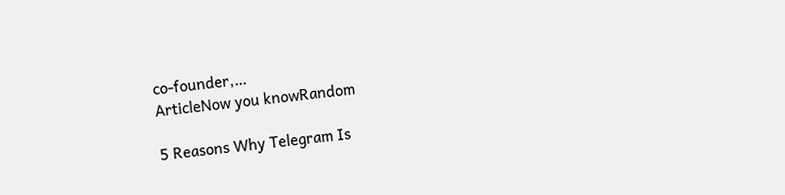co-founder,…
ArticleNow you knowRandom

5 Reasons Why Telegram Is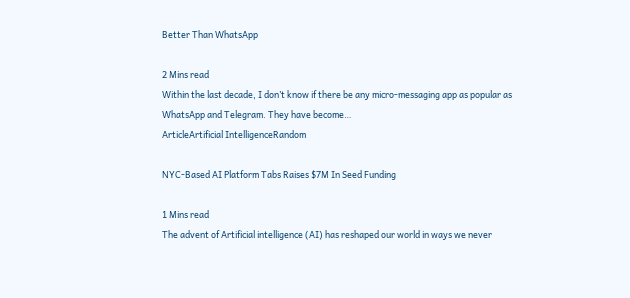Better Than WhatsApp

2 Mins read
Within the last decade, I don’t know if there be any micro-messaging app as popular as WhatsApp and Telegram. They have become…
ArticleArtificial IntelligenceRandom

NYC-Based AI Platform Tabs Raises $7M In Seed Funding

1 Mins read
The advent of Artificial intelligence (AI) has reshaped our world in ways we never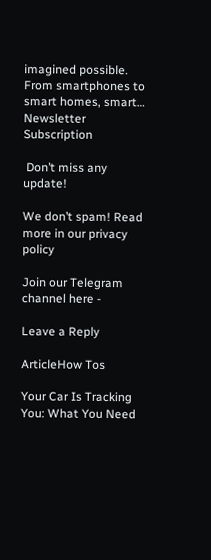imagined possible. From smartphones to smart homes, smart…
Newsletter Subscription

 Don’t miss any update!

We don’t spam! Read more in our privacy policy

Join our Telegram channel here -

Leave a Reply

ArticleHow Tos

Your Car Is Tracking You: What You Need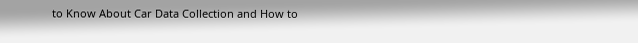to Know About Car Data Collection and How to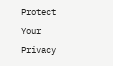Protect Your Privacy